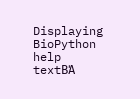Displaying BioPython help textΒΆ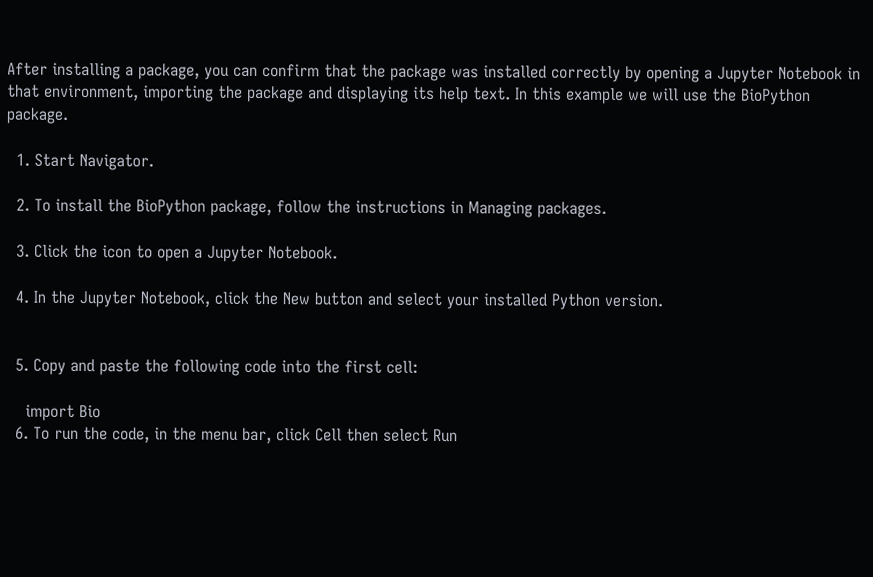After installing a package, you can confirm that the package was installed correctly by opening a Jupyter Notebook in that environment, importing the package and displaying its help text. In this example we will use the BioPython package.

  1. Start Navigator.

  2. To install the BioPython package, follow the instructions in Managing packages.

  3. Click the icon to open a Jupyter Notebook.

  4. In the Jupyter Notebook, click the New button and select your installed Python version.


  5. Copy and paste the following code into the first cell:

    import Bio
  6. To run the code, in the menu bar, click Cell then select Run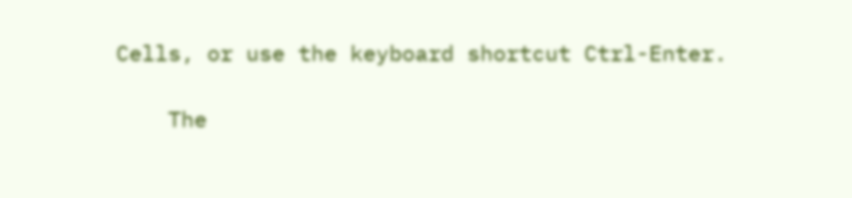Cells, or use the keyboard shortcut Ctrl-Enter.

    The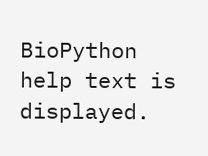BioPython help text is displayed.